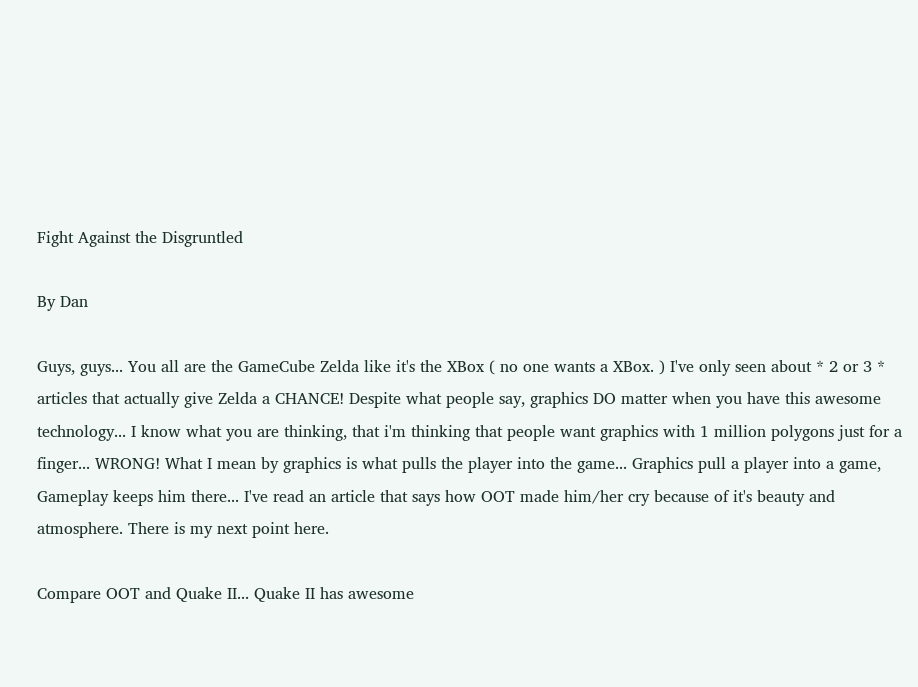Fight Against the Disgruntled

By Dan

Guys, guys... You all are the GameCube Zelda like it's the XBox ( no one wants a XBox. ) I've only seen about * 2 or 3 * articles that actually give Zelda a CHANCE! Despite what people say, graphics DO matter when you have this awesome technology... I know what you are thinking, that i'm thinking that people want graphics with 1 million polygons just for a finger... WRONG! What I mean by graphics is what pulls the player into the game... Graphics pull a player into a game, Gameplay keeps him there... I've read an article that says how OOT made him/her cry because of it's beauty and atmosphere. There is my next point here.

Compare OOT and Quake II... Quake II has awesome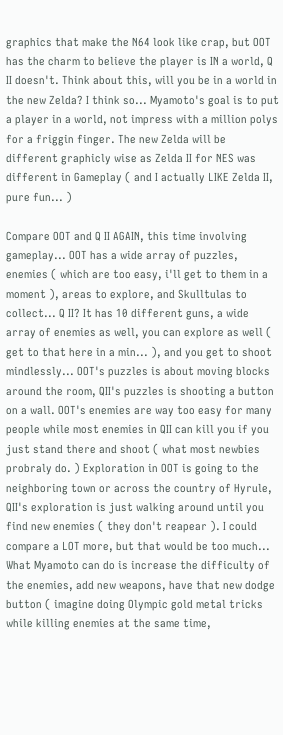graphics that make the N64 look like crap, but OOT has the charm to believe the player is IN a world, Q II doesn't. Think about this, will you be in a world in the new Zelda? I think so... Myamoto's goal is to put a player in a world, not impress with a million polys for a friggin finger. The new Zelda will be different graphicly wise as Zelda II for NES was different in Gameplay ( and I actually LIKE Zelda II, pure fun... )

Compare OOT and Q II AGAIN, this time involving gameplay... OOT has a wide array of puzzles, enemies ( which are too easy, i'll get to them in a moment ), areas to explore, and Skulltulas to collect... Q II? It has 10 different guns, a wide array of enemies as well, you can explore as well ( get to that here in a min... ), and you get to shoot mindlessly... OOT's puzzles is about moving blocks around the room, QII's puzzles is shooting a button on a wall. OOT's enemies are way too easy for many people while most enemies in QII can kill you if you just stand there and shoot ( what most newbies probraly do. ) Exploration in OOT is going to the neighboring town or across the country of Hyrule, QII's exploration is just walking around until you find new enemies ( they don't reapear ). I could compare a LOT more, but that would be too much... What Myamoto can do is increase the difficulty of the enemies, add new weapons, have that new dodge button ( imagine doing Olympic gold metal tricks while killing enemies at the same time,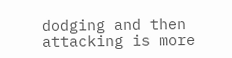dodging and then attacking is more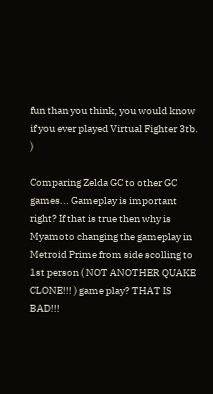fun than you think, you would know if you ever played Virtual Fighter 3tb. )

Comparing Zelda GC to other GC games... Gameplay is important right? If that is true then why is Myamoto changing the gameplay in Metroid Prime from side scolling to 1st person ( NOT ANOTHER QUAKE CLONE!!! ) game play? THAT IS BAD!!!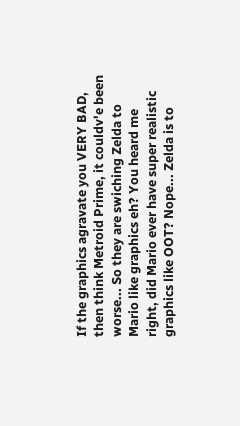If the graphics agravate you VERY BAD, then think Metroid Prime, it couldv'e been worse... So they are swiching Zelda to Mario like graphics eh? You heard me right, did Mario ever have super realistic graphics like OOT? Nope... Zelda is to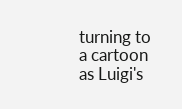turning to a cartoon as Luigi's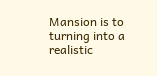Mansion is to turning into a realistic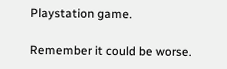Playstation game.

Remember it could be worse.